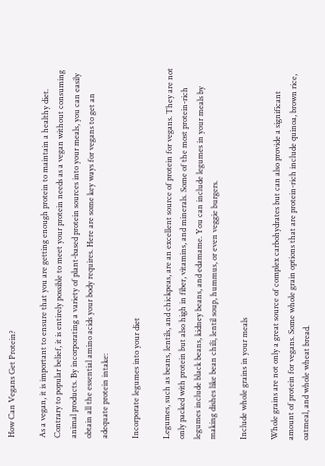How Can Vegans Get Protein?

As a vegan, it is important to ensure that you are getting enough protein to maintain a healthy diet. Contrary to popular belief, it is entirely possible to meet your protein needs as a vegan without consuming animal products. By incorporating a variety of plant-based protein sources into your meals, you can easily obtain all the essential amino acids your body requires. Here are some key ways for vegans to get an adequate protein intake:

Incorporate legumes into your diet

Legumes, such as beans, lentils, and chickpeas, are an excellent source of protein for vegans. They are not only packed with protein but also high in fiber, vitamins, and minerals. Some of the most protein-rich legumes include black beans, kidney beans, and edamame. You can include legumes in your meals by making dishes like bean chili, lentil soup, hummus, or even veggie burgers.

Include whole grains in your meals

Whole grains are not only a great source of complex carbohydrates but can also provide a significant amount of protein for vegans. Some whole grain options that are protein-rich include quinoa, brown rice, oatmeal, and whole wheat bread.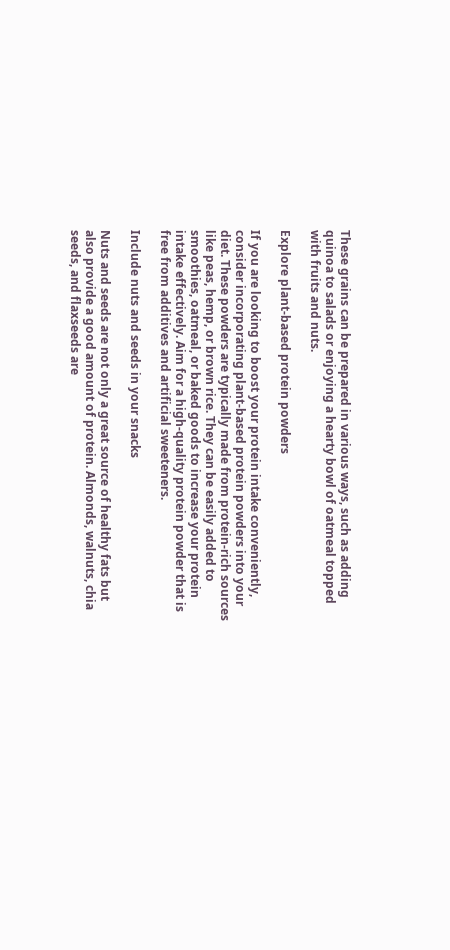These grains can be prepared in various ways, such as adding quinoa to salads or enjoying a hearty bowl of oatmeal topped with fruits and nuts.

Explore plant-based protein powders

If you are looking to boost your protein intake conveniently, consider incorporating plant-based protein powders into your diet. These powders are typically made from protein-rich sources like peas, hemp, or brown rice. They can be easily added to smoothies, oatmeal, or baked goods to increase your protein intake effectively. Aim for a high-quality protein powder that is free from additives and artificial sweeteners.

Include nuts and seeds in your snacks

Nuts and seeds are not only a great source of healthy fats but also provide a good amount of protein. Almonds, walnuts, chia seeds, and flaxseeds are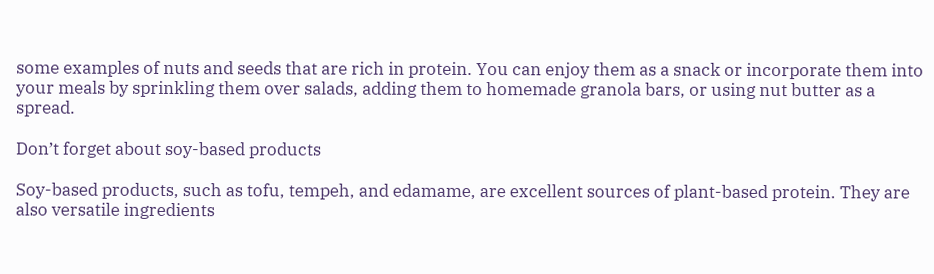some examples of nuts and seeds that are rich in protein. You can enjoy them as a snack or incorporate them into your meals by sprinkling them over salads, adding them to homemade granola bars, or using nut butter as a spread.

Don’t forget about soy-based products

Soy-based products, such as tofu, tempeh, and edamame, are excellent sources of plant-based protein. They are also versatile ingredients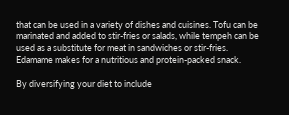that can be used in a variety of dishes and cuisines. Tofu can be marinated and added to stir-fries or salads, while tempeh can be used as a substitute for meat in sandwiches or stir-fries. Edamame makes for a nutritious and protein-packed snack.

By diversifying your diet to include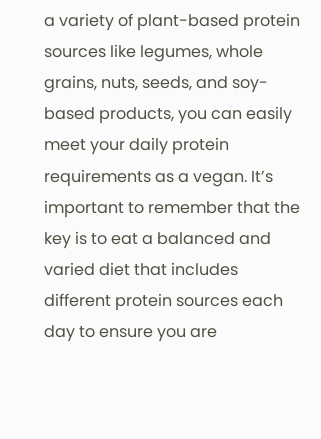a variety of plant-based protein sources like legumes, whole grains, nuts, seeds, and soy-based products, you can easily meet your daily protein requirements as a vegan. It’s important to remember that the key is to eat a balanced and varied diet that includes different protein sources each day to ensure you are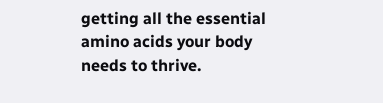getting all the essential amino acids your body needs to thrive.